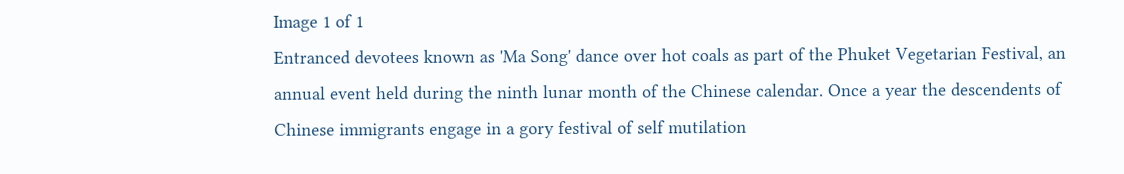Image 1 of 1
Entranced devotees known as 'Ma Song' dance over hot coals as part of the Phuket Vegetarian Festival, an annual event held during the ninth lunar month of the Chinese calendar. Once a year the descendents of Chinese immigrants engage in a gory festival of self mutilation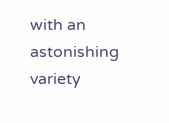with an astonishing variety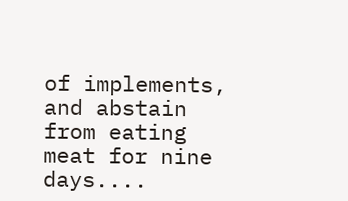of implements, and abstain from eating meat for nine days....